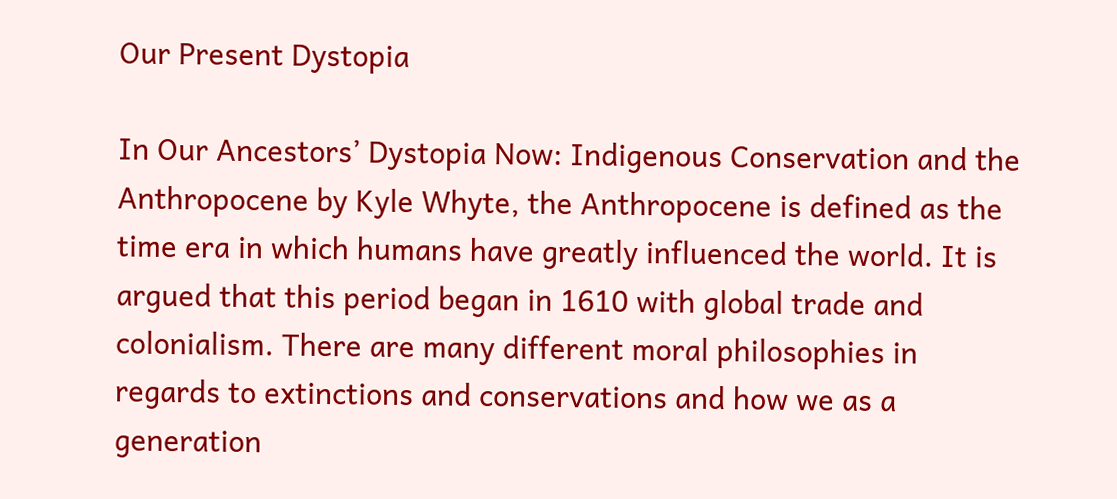Our Present Dystopia

In Our Ancestors’ Dystopia Now: Indigenous Conservation and the Anthropocene by Kyle Whyte, the Anthropocene is defined as the time era in which humans have greatly influenced the world. It is argued that this period began in 1610 with global trade and colonialism. There are many different moral philosophies in regards to extinctions and conservations and how we as a generation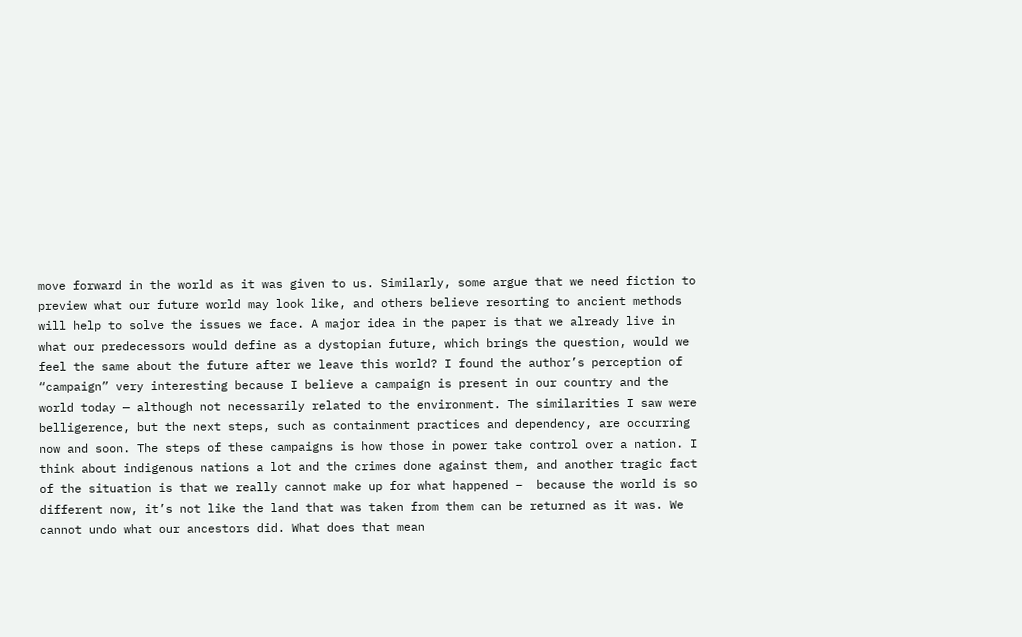move forward in the world as it was given to us. Similarly, some argue that we need fiction to preview what our future world may look like, and others believe resorting to ancient methods will help to solve the issues we face. A major idea in the paper is that we already live in what our predecessors would define as a dystopian future, which brings the question, would we feel the same about the future after we leave this world? I found the author’s perception of “campaign” very interesting because I believe a campaign is present in our country and the world today — although not necessarily related to the environment. The similarities I saw were belligerence, but the next steps, such as containment practices and dependency, are occurring now and soon. The steps of these campaigns is how those in power take control over a nation. I think about indigenous nations a lot and the crimes done against them, and another tragic fact of the situation is that we really cannot make up for what happened –  because the world is so different now, it’s not like the land that was taken from them can be returned as it was. We cannot undo what our ancestors did. What does that mean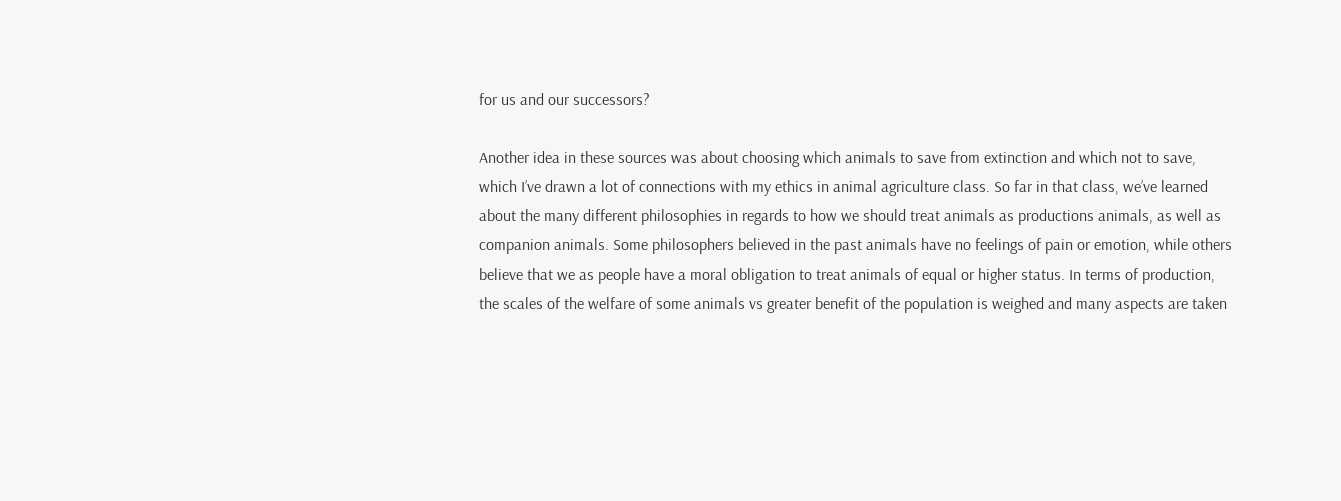for us and our successors?

Another idea in these sources was about choosing which animals to save from extinction and which not to save, which I’ve drawn a lot of connections with my ethics in animal agriculture class. So far in that class, we’ve learned about the many different philosophies in regards to how we should treat animals as productions animals, as well as companion animals. Some philosophers believed in the past animals have no feelings of pain or emotion, while others believe that we as people have a moral obligation to treat animals of equal or higher status. In terms of production, the scales of the welfare of some animals vs greater benefit of the population is weighed and many aspects are taken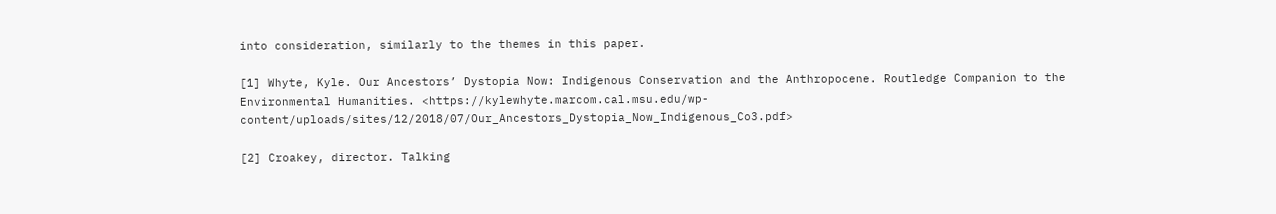into consideration, similarly to the themes in this paper.

[1] Whyte, Kyle. Our Ancestors’ Dystopia Now: Indigenous Conservation and the Anthropocene. Routledge Companion to the Environmental Humanities. <https://kylewhyte.marcom.cal.msu.edu/wp-content/uploads/sites/12/2018/07/Our_Ancestors_Dystopia_Now_Indigenous_Co3.pdf>

[2] Croakey, director. Talking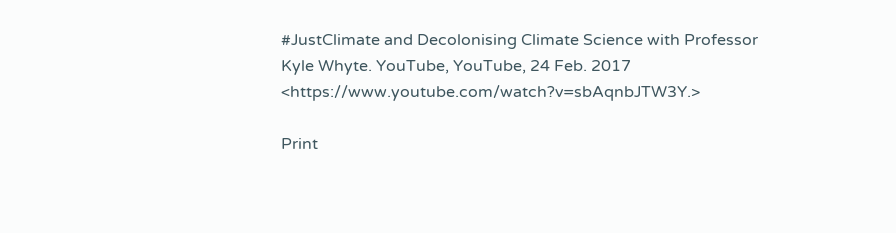#JustClimate and Decolonising Climate Science with Professor Kyle Whyte. YouTube, YouTube, 24 Feb. 2017 <https://www.youtube.com/watch?v=sbAqnbJTW3Y.>

Print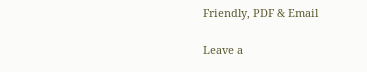Friendly, PDF & Email

Leave a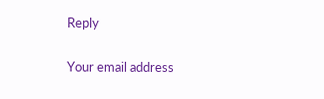Reply

Your email address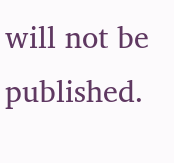will not be published.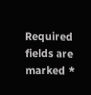Required fields are marked *